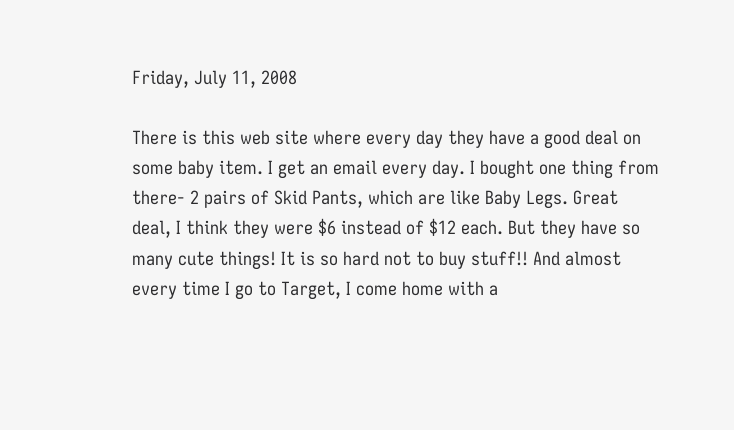Friday, July 11, 2008

There is this web site where every day they have a good deal on some baby item. I get an email every day. I bought one thing from there- 2 pairs of Skid Pants, which are like Baby Legs. Great deal, I think they were $6 instead of $12 each. But they have so many cute things! It is so hard not to buy stuff!! And almost every time I go to Target, I come home with a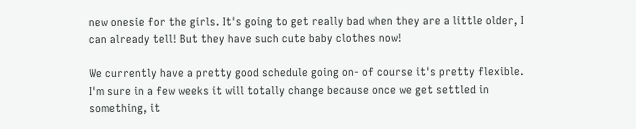new onesie for the girls. It's going to get really bad when they are a little older, I can already tell! But they have such cute baby clothes now!

We currently have a pretty good schedule going on- of course it's pretty flexible. I'm sure in a few weeks it will totally change because once we get settled in something, it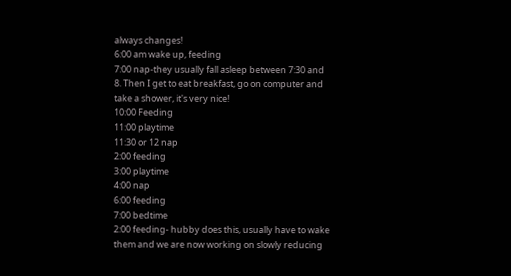always changes!
6:00 am wake up, feeding
7:00 nap-they usually fall asleep between 7:30 and 8. Then I get to eat breakfast, go on computer and take a shower, it's very nice!
10:00 Feeding
11:00 playtime
11:30 or 12 nap
2:00 feeding
3:00 playtime
4:00 nap
6:00 feeding
7:00 bedtime
2:00 feeding- hubby does this, usually have to wake them and we are now working on slowly reducing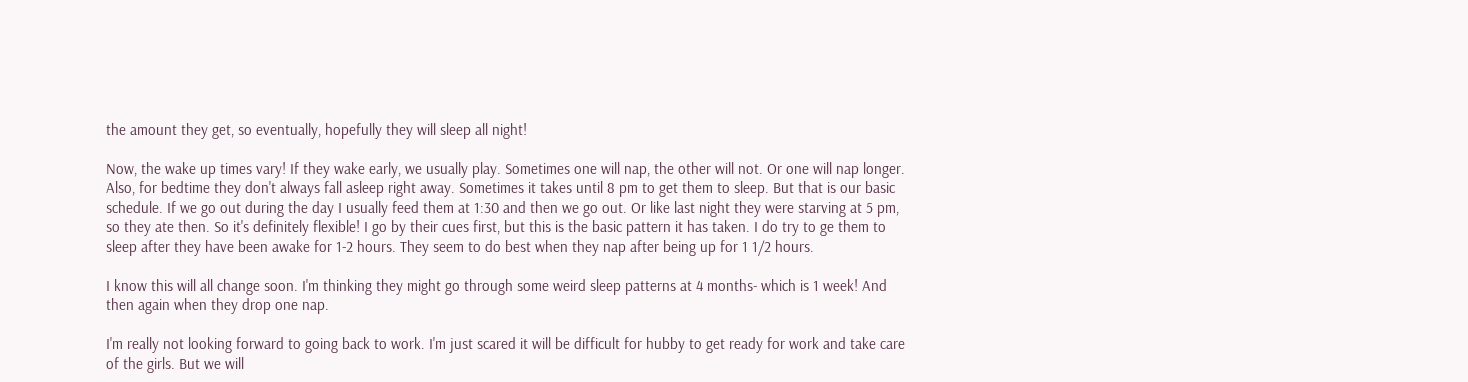the amount they get, so eventually, hopefully they will sleep all night!

Now, the wake up times vary! If they wake early, we usually play. Sometimes one will nap, the other will not. Or one will nap longer. Also, for bedtime they don't always fall asleep right away. Sometimes it takes until 8 pm to get them to sleep. But that is our basic schedule. If we go out during the day I usually feed them at 1:30 and then we go out. Or like last night they were starving at 5 pm, so they ate then. So it's definitely flexible! I go by their cues first, but this is the basic pattern it has taken. I do try to ge them to sleep after they have been awake for 1-2 hours. They seem to do best when they nap after being up for 1 1/2 hours.

I know this will all change soon. I'm thinking they might go through some weird sleep patterns at 4 months- which is 1 week! And then again when they drop one nap.

I'm really not looking forward to going back to work. I'm just scared it will be difficult for hubby to get ready for work and take care of the girls. But we will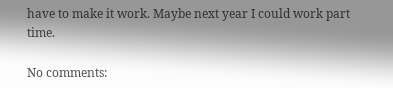have to make it work. Maybe next year I could work part time.

No comments: